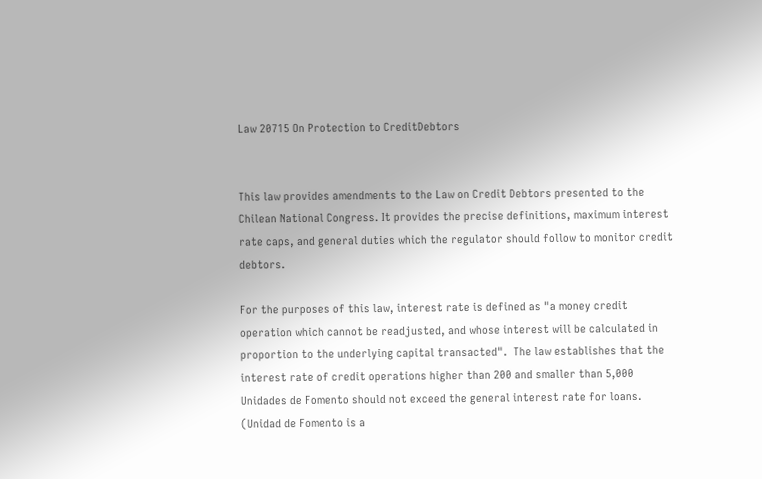Law 20715 On Protection to CreditDebtors


This law provides amendments to the Law on Credit Debtors presented to the Chilean National Congress. It provides the precise definitions, maximum interest rate caps, and general duties which the regulator should follow to monitor credit debtors.

For the purposes of this law, interest rate is defined as "a money credit operation which cannot be readjusted, and whose interest will be calculated in proportion to the underlying capital transacted".  The law establishes that the interest rate of credit operations higher than 200 and smaller than 5,000 Unidades de Fomento should not exceed the general interest rate for loans. (Unidad de Fomento is a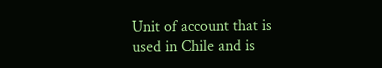Unit of account that is used in Chile and is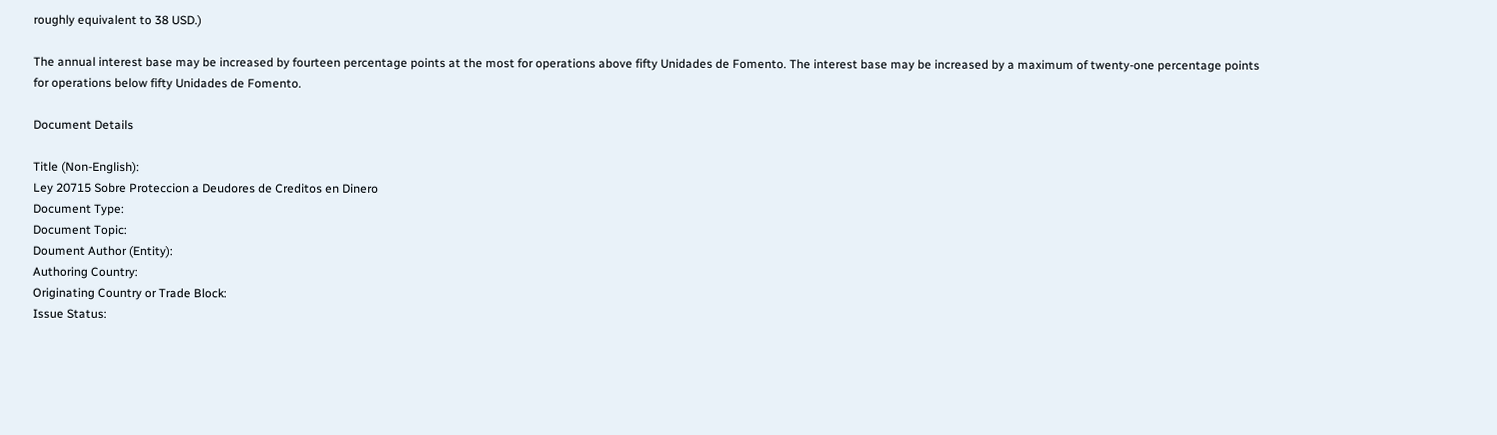roughly equivalent to 38 USD.)

The annual interest base may be increased by fourteen percentage points at the most for operations above fifty Unidades de Fomento. The interest base may be increased by a maximum of twenty-one percentage points for operations below fifty Unidades de Fomento.

Document Details

Title (Non-English):
Ley 20715 Sobre Proteccion a Deudores de Creditos en Dinero
Document Type:
Document Topic:
Doument Author (Entity):
Authoring Country:
Originating Country or Trade Block:
Issue Status: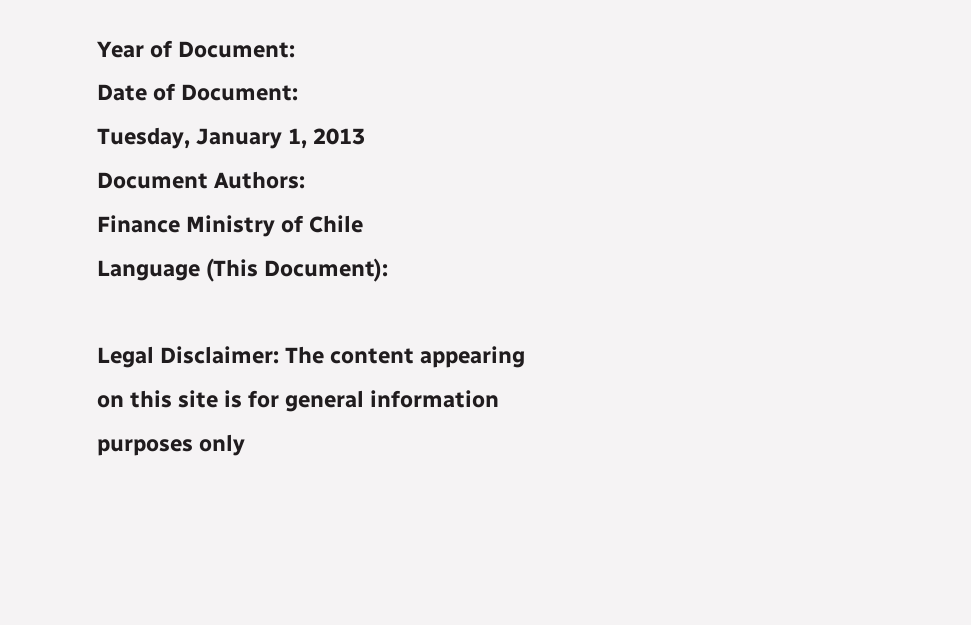Year of Document:
Date of Document:
Tuesday, January 1, 2013
Document Authors:
Finance Ministry of Chile
Language (This Document):

Legal Disclaimer: The content appearing on this site is for general information purposes only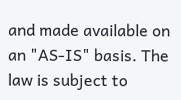and made available on an "AS-IS" basis. The law is subject to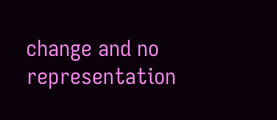change and no representation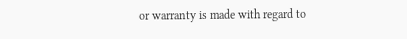or warranty is made with regard to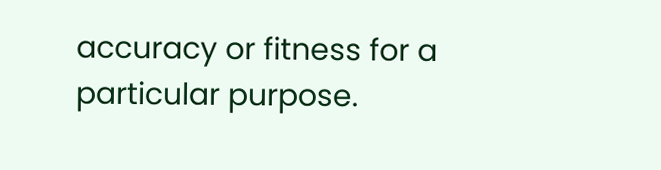accuracy or fitness for a particular purpose.